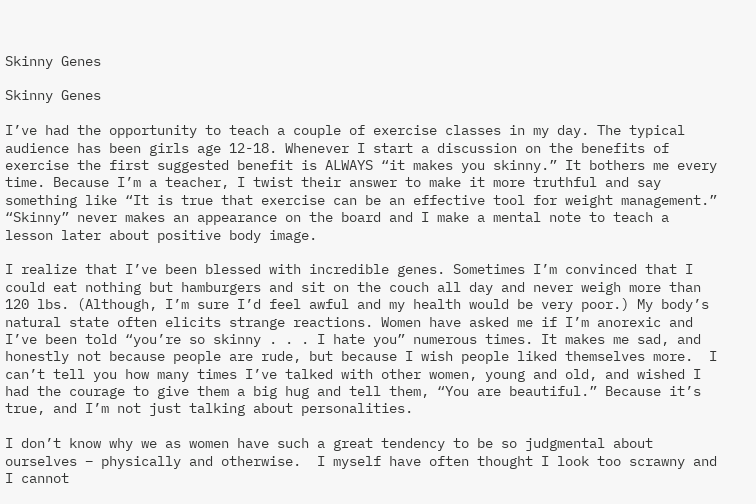Skinny Genes

Skinny Genes

I’ve had the opportunity to teach a couple of exercise classes in my day. The typical audience has been girls age 12-18. Whenever I start a discussion on the benefits of exercise the first suggested benefit is ALWAYS “it makes you skinny.” It bothers me every time. Because I’m a teacher, I twist their answer to make it more truthful and say something like “It is true that exercise can be an effective tool for weight management.” “Skinny” never makes an appearance on the board and I make a mental note to teach a lesson later about positive body image.

I realize that I’ve been blessed with incredible genes. Sometimes I’m convinced that I could eat nothing but hamburgers and sit on the couch all day and never weigh more than 120 lbs. (Although, I’m sure I’d feel awful and my health would be very poor.) My body’s natural state often elicits strange reactions. Women have asked me if I’m anorexic and I’ve been told “you’re so skinny . . . I hate you” numerous times. It makes me sad, and honestly not because people are rude, but because I wish people liked themselves more.  I can’t tell you how many times I’ve talked with other women, young and old, and wished I had the courage to give them a big hug and tell them, “You are beautiful.” Because it’s true, and I’m not just talking about personalities.

I don’t know why we as women have such a great tendency to be so judgmental about ourselves – physically and otherwise.  I myself have often thought I look too scrawny and I cannot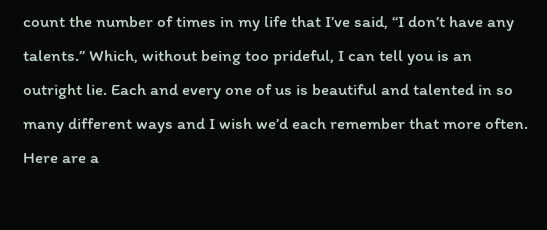count the number of times in my life that I’ve said, “I don’t have any talents.” Which, without being too prideful, I can tell you is an outright lie. Each and every one of us is beautiful and talented in so many different ways and I wish we’d each remember that more often.  Here are a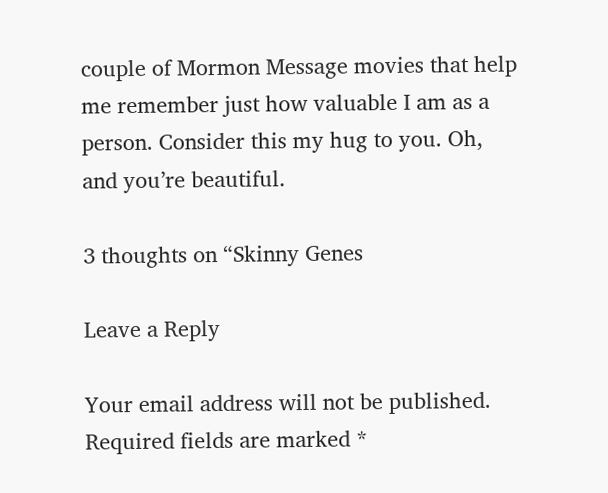couple of Mormon Message movies that help me remember just how valuable I am as a person. Consider this my hug to you. Oh, and you’re beautiful.

3 thoughts on “Skinny Genes

Leave a Reply

Your email address will not be published. Required fields are marked *